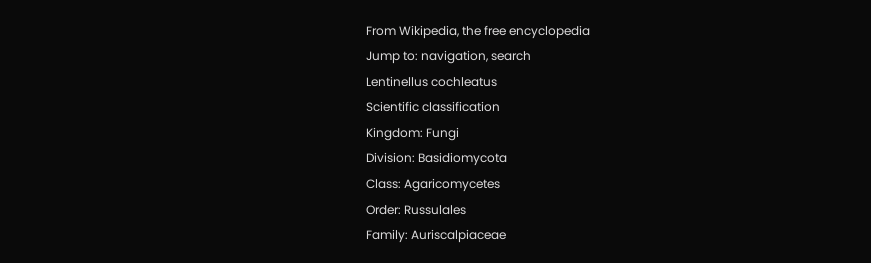From Wikipedia, the free encyclopedia
Jump to: navigation, search
Lentinellus cochleatus
Scientific classification
Kingdom: Fungi
Division: Basidiomycota
Class: Agaricomycetes
Order: Russulales
Family: Auriscalpiaceae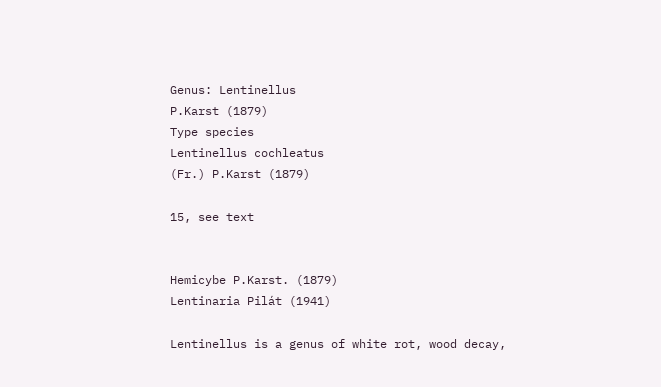Genus: Lentinellus
P.Karst (1879)
Type species
Lentinellus cochleatus
(Fr.) P.Karst (1879)

15, see text


Hemicybe P.Karst. (1879)
Lentinaria Pilát (1941)

Lentinellus is a genus of white rot, wood decay,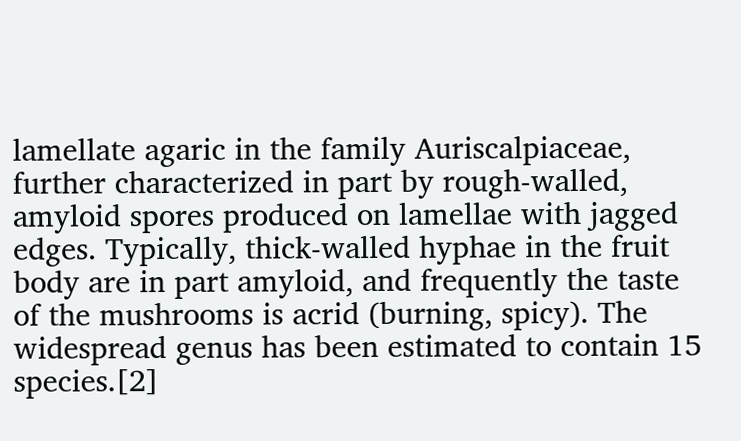lamellate agaric in the family Auriscalpiaceae, further characterized in part by rough-walled, amyloid spores produced on lamellae with jagged edges. Typically, thick-walled hyphae in the fruit body are in part amyloid, and frequently the taste of the mushrooms is acrid (burning, spicy). The widespread genus has been estimated to contain 15 species.[2]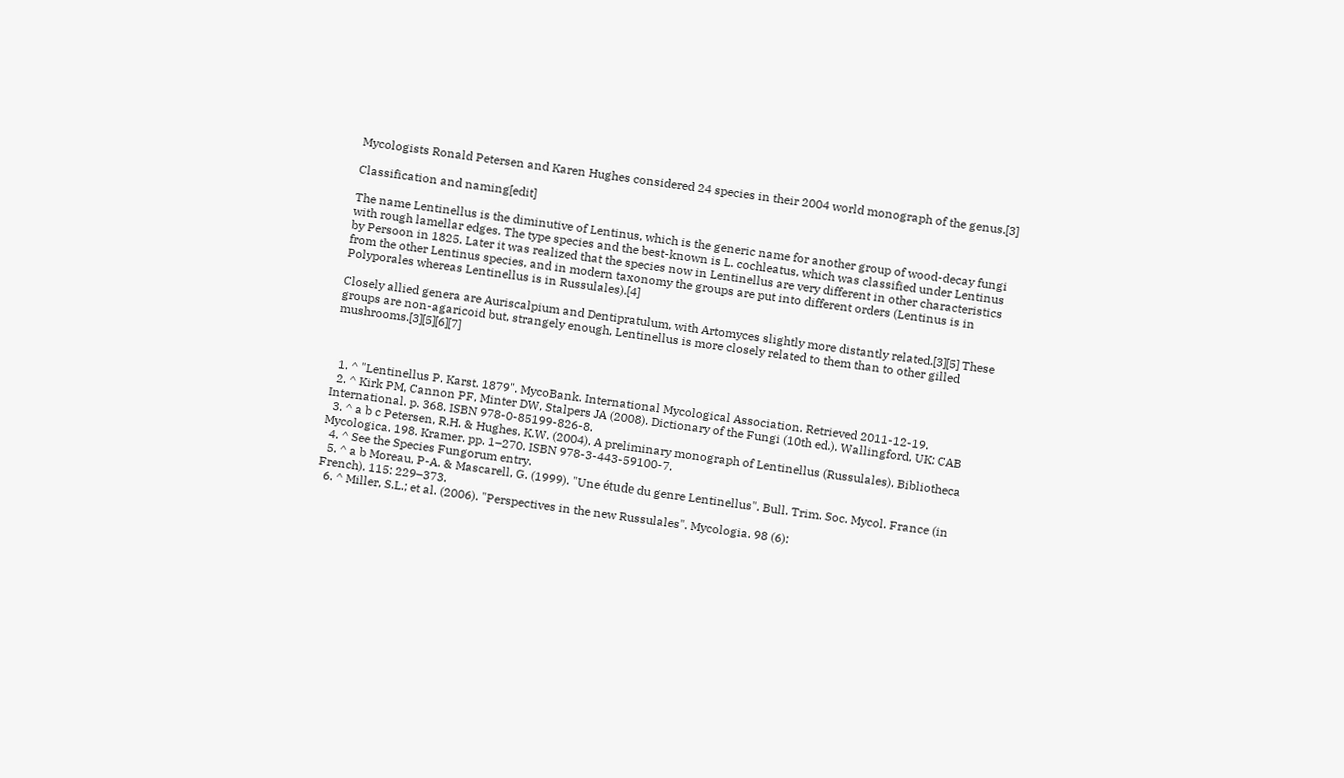Mycologists Ronald Petersen and Karen Hughes considered 24 species in their 2004 world monograph of the genus.[3]

Classification and naming[edit]

The name Lentinellus is the diminutive of Lentinus, which is the generic name for another group of wood-decay fungi with rough lamellar edges. The type species and the best-known is L. cochleatus, which was classified under Lentinus by Persoon in 1825. Later it was realized that the species now in Lentinellus are very different in other characteristics from the other Lentinus species, and in modern taxonomy the groups are put into different orders (Lentinus is in Polyporales whereas Lentinellus is in Russulales).[4]

Closely allied genera are Auriscalpium and Dentipratulum, with Artomyces slightly more distantly related.[3][5] These groups are non-agaricoid but, strangely enough, Lentinellus is more closely related to them than to other gilled mushrooms.[3][5][6][7]



  1. ^ "Lentinellus P. Karst. 1879". MycoBank. International Mycological Association. Retrieved 2011-12-19.
  2. ^ Kirk PM, Cannon PF, Minter DW, Stalpers JA (2008). Dictionary of the Fungi (10th ed.). Wallingford, UK: CAB International. p. 368. ISBN 978-0-85199-826-8.
  3. ^ a b c Petersen, R.H. & Hughes, K.W. (2004). A preliminary monograph of Lentinellus (Russulales). Bibliotheca Mycologica. 198. Kramer. pp. 1–270. ISBN 978-3-443-59100-7.
  4. ^ See the Species Fungorum entry.
  5. ^ a b Moreau, P-A. & Mascarell, G. (1999). "Une étude du genre Lentinellus". Bull. Trim. Soc. Mycol. France (in French). 115: 229–373.
  6. ^ Miller, S.L.; et al. (2006). "Perspectives in the new Russulales". Mycologia. 98 (6):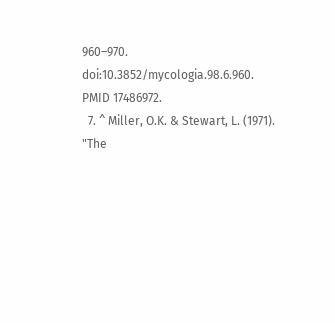960–970. doi:10.3852/mycologia.98.6.960. PMID 17486972.
  7. ^ Miller, O.K. & Stewart, L. (1971). "The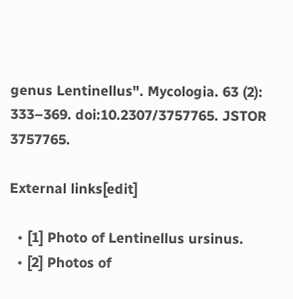genus Lentinellus". Mycologia. 63 (2): 333–369. doi:10.2307/3757765. JSTOR 3757765.

External links[edit]

  • [1] Photo of Lentinellus ursinus.
  • [2] Photos of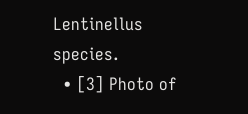Lentinellus species.
  • [3] Photo of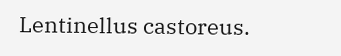Lentinellus castoreus.